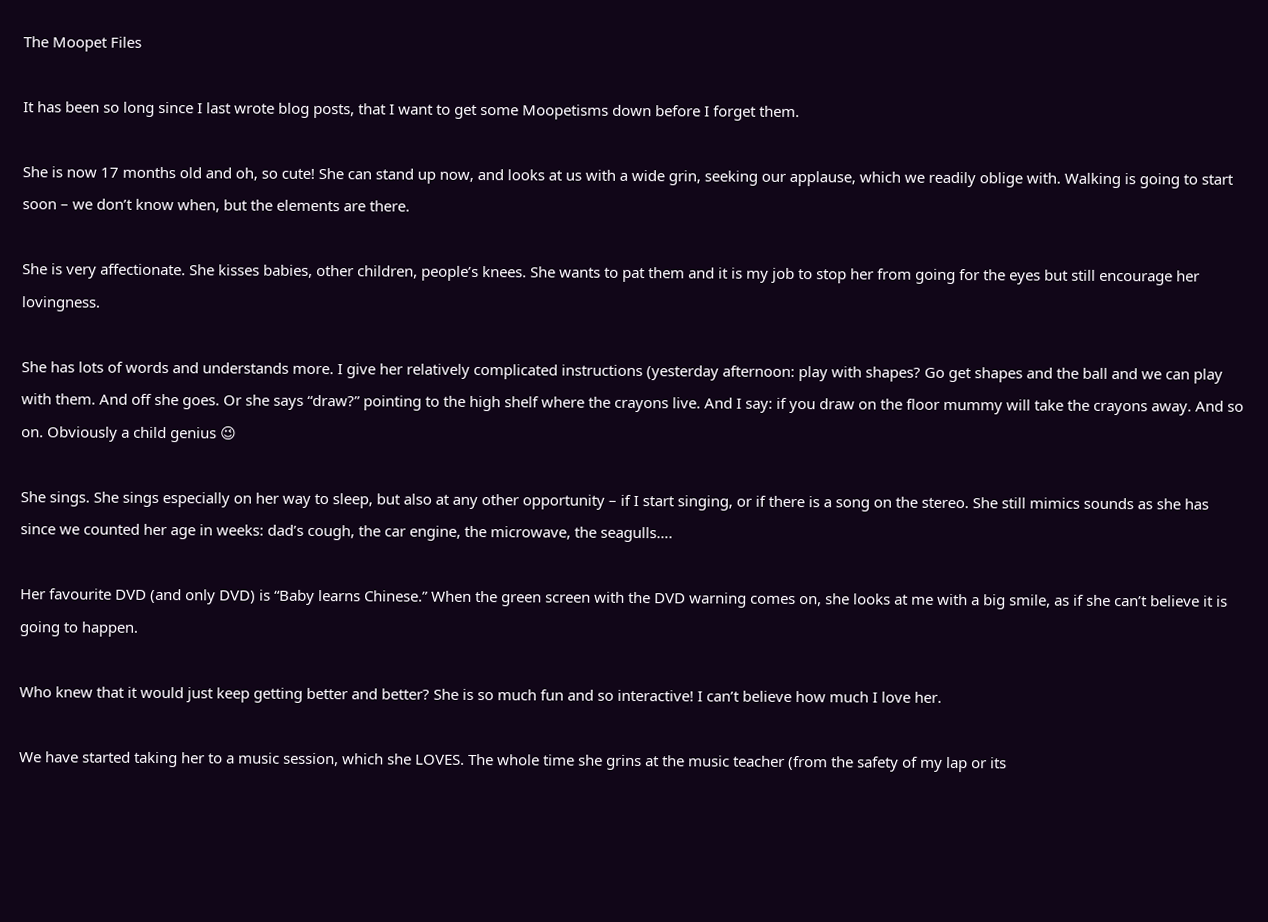The Moopet Files

It has been so long since I last wrote blog posts, that I want to get some Moopetisms down before I forget them.

She is now 17 months old and oh, so cute! She can stand up now, and looks at us with a wide grin, seeking our applause, which we readily oblige with. Walking is going to start soon – we don’t know when, but the elements are there.

She is very affectionate. She kisses babies, other children, people’s knees. She wants to pat them and it is my job to stop her from going for the eyes but still encourage her lovingness.

She has lots of words and understands more. I give her relatively complicated instructions (yesterday afternoon: play with shapes? Go get shapes and the ball and we can play with them. And off she goes. Or she says “draw?” pointing to the high shelf where the crayons live. And I say: if you draw on the floor mummy will take the crayons away. And so on. Obviously a child genius 😉

She sings. She sings especially on her way to sleep, but also at any other opportunity – if I start singing, or if there is a song on the stereo. She still mimics sounds as she has since we counted her age in weeks: dad’s cough, the car engine, the microwave, the seagulls….

Her favourite DVD (and only DVD) is “Baby learns Chinese.” When the green screen with the DVD warning comes on, she looks at me with a big smile, as if she can’t believe it is going to happen.

Who knew that it would just keep getting better and better? She is so much fun and so interactive! I can’t believe how much I love her.

We have started taking her to a music session, which she LOVES. The whole time she grins at the music teacher (from the safety of my lap or its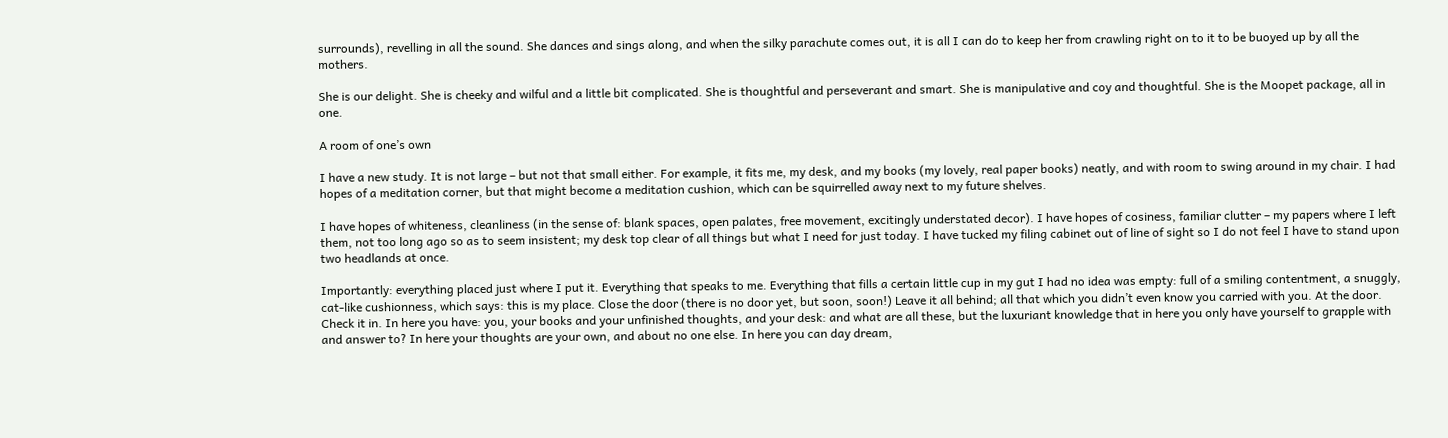surrounds), revelling in all the sound. She dances and sings along, and when the silky parachute comes out, it is all I can do to keep her from crawling right on to it to be buoyed up by all the mothers.

She is our delight. She is cheeky and wilful and a little bit complicated. She is thoughtful and perseverant and smart. She is manipulative and coy and thoughtful. She is the Moopet package, all in one.

A room of one’s own

I have a new study. It is not large – but not that small either. For example, it fits me, my desk, and my books (my lovely, real paper books) neatly, and with room to swing around in my chair. I had hopes of a meditation corner, but that might become a meditation cushion, which can be squirrelled away next to my future shelves.

I have hopes of whiteness, cleanliness (in the sense of: blank spaces, open palates, free movement, excitingly understated decor). I have hopes of cosiness, familiar clutter – my papers where I left them, not too long ago so as to seem insistent; my desk top clear of all things but what I need for just today. I have tucked my filing cabinet out of line of sight so I do not feel I have to stand upon two headlands at once.

Importantly: everything placed just where I put it. Everything that speaks to me. Everything that fills a certain little cup in my gut I had no idea was empty: full of a smiling contentment, a snuggly, cat-like cushionness, which says: this is my place. Close the door (there is no door yet, but soon, soon!) Leave it all behind; all that which you didn’t even know you carried with you. At the door. Check it in. In here you have: you, your books and your unfinished thoughts, and your desk: and what are all these, but the luxuriant knowledge that in here you only have yourself to grapple with and answer to? In here your thoughts are your own, and about no one else. In here you can day dream,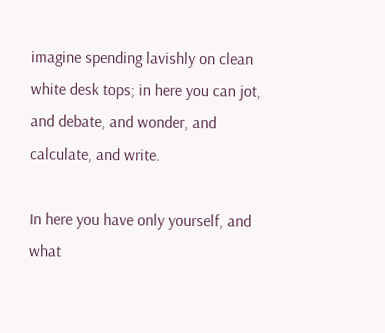imagine spending lavishly on clean white desk tops; in here you can jot, and debate, and wonder, and calculate, and write.

In here you have only yourself, and what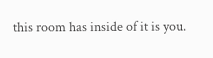this room has inside of it is you.